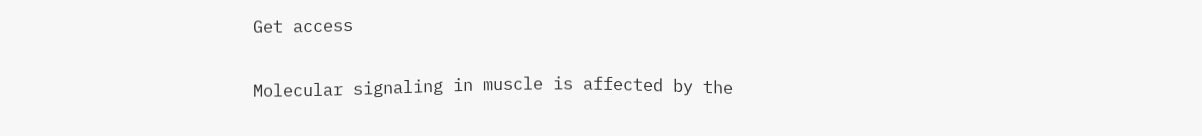Get access

Molecular signaling in muscle is affected by the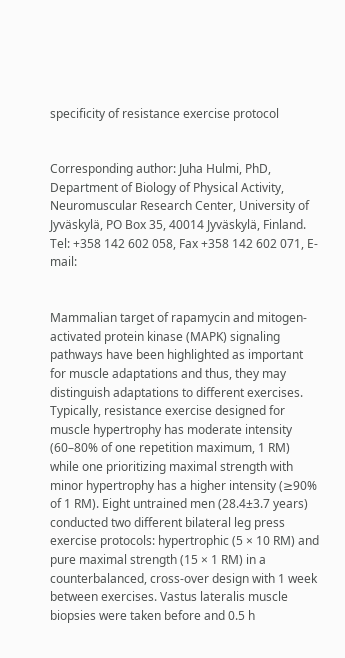specificity of resistance exercise protocol


Corresponding author: Juha Hulmi, PhD, Department of Biology of Physical Activity, Neuromuscular Research Center, University of Jyväskylä, PO Box 35, 40014 Jyväskylä, Finland. Tel: +358 142 602 058, Fax +358 142 602 071, E-mail:


Mammalian target of rapamycin and mitogen-activated protein kinase (MAPK) signaling pathways have been highlighted as important for muscle adaptations and thus, they may distinguish adaptations to different exercises. Typically, resistance exercise designed for muscle hypertrophy has moderate intensity (60–80% of one repetition maximum, 1 RM) while one prioritizing maximal strength with minor hypertrophy has a higher intensity (≥90% of 1 RM). Eight untrained men (28.4±3.7 years) conducted two different bilateral leg press exercise protocols: hypertrophic (5 × 10 RM) and pure maximal strength (15 × 1 RM) in a counterbalanced, cross-over design with 1 week between exercises. Vastus lateralis muscle biopsies were taken before and 0.5 h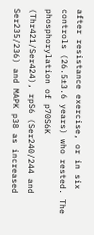after resistance exercise, or in six controls (26.5±3.6 years) who rested. The phosphorylation of p70S6K (Thr421/Ser424), rpS6 (Ser240/244 and Ser235/236) and MAPK p38 as increased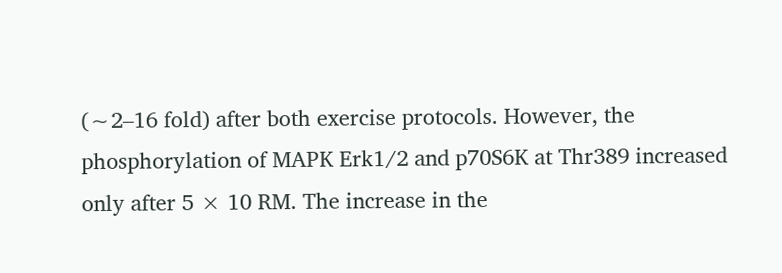(∼2–16 fold) after both exercise protocols. However, the phosphorylation of MAPK Erk1/2 and p70S6K at Thr389 increased only after 5 × 10 RM. The increase in the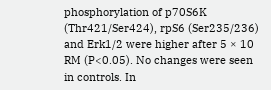phosphorylation of p70S6K (Thr421/Ser424), rpS6 (Ser235/236) and Erk1/2 were higher after 5 × 10 RM (P<0.05). No changes were seen in controls. In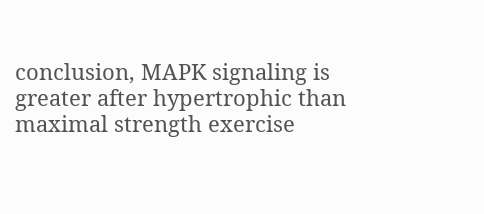conclusion, MAPK signaling is greater after hypertrophic than maximal strength exercise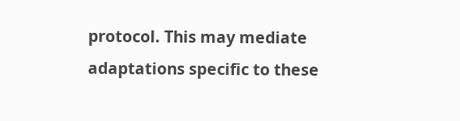protocol. This may mediate adaptations specific to these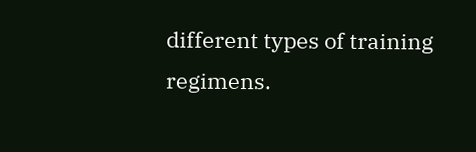different types of training regimens.